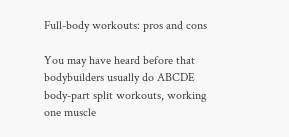Full-body workouts: pros and cons

You may have heard before that bodybuilders usually do ABCDE body-part split workouts, working one muscle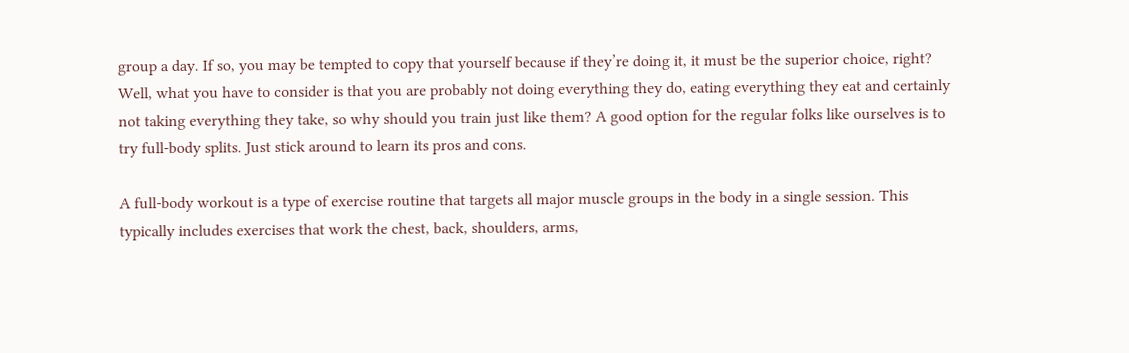group a day. If so, you may be tempted to copy that yourself because if they’re doing it, it must be the superior choice, right? Well, what you have to consider is that you are probably not doing everything they do, eating everything they eat and certainly not taking everything they take, so why should you train just like them? A good option for the regular folks like ourselves is to try full-body splits. Just stick around to learn its pros and cons.

A full-body workout is a type of exercise routine that targets all major muscle groups in the body in a single session. This typically includes exercises that work the chest, back, shoulders, arms,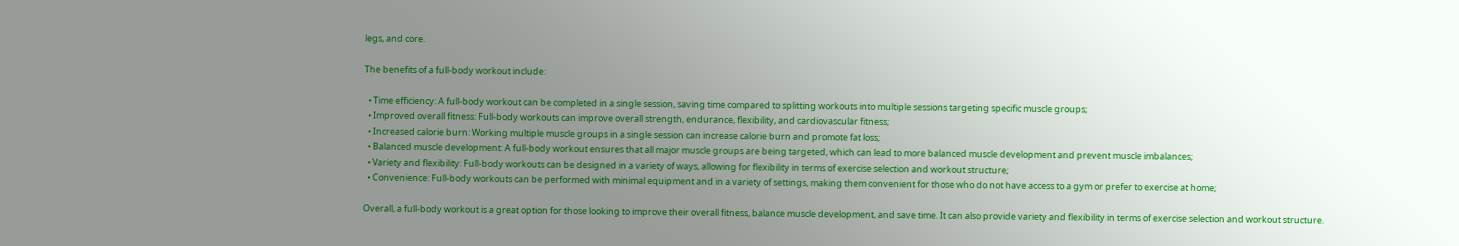legs, and core.

The benefits of a full-body workout include:

  • Time efficiency: A full-body workout can be completed in a single session, saving time compared to splitting workouts into multiple sessions targeting specific muscle groups;
  • Improved overall fitness: Full-body workouts can improve overall strength, endurance, flexibility, and cardiovascular fitness;
  • Increased calorie burn: Working multiple muscle groups in a single session can increase calorie burn and promote fat loss;
  • Balanced muscle development: A full-body workout ensures that all major muscle groups are being targeted, which can lead to more balanced muscle development and prevent muscle imbalances;
  • Variety and flexibility: Full-body workouts can be designed in a variety of ways, allowing for flexibility in terms of exercise selection and workout structure;
  • Convenience: Full-body workouts can be performed with minimal equipment and in a variety of settings, making them convenient for those who do not have access to a gym or prefer to exercise at home;

Overall, a full-body workout is a great option for those looking to improve their overall fitness, balance muscle development, and save time. It can also provide variety and flexibility in terms of exercise selection and workout structure.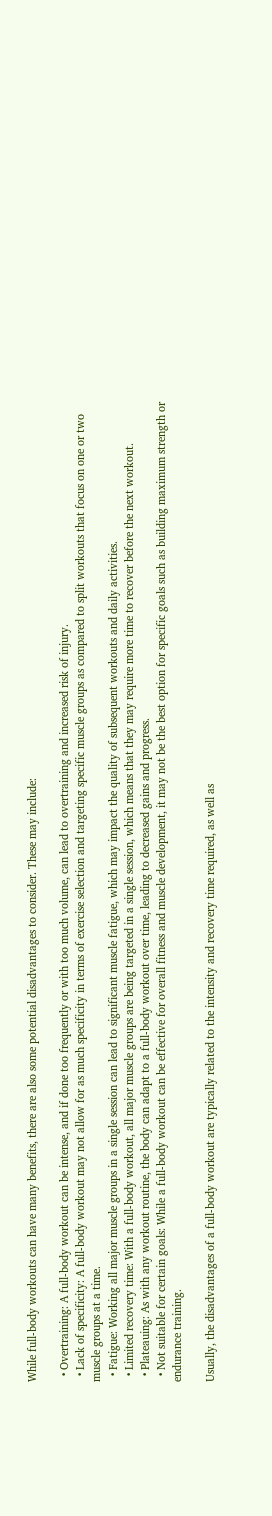While full-body workouts can have many benefits, there are also some potential disadvantages to consider. These may include:

  • Overtraining: A full-body workout can be intense, and if done too frequently or with too much volume, can lead to overtraining and increased risk of injury.
  • Lack of specificity: A full-body workout may not allow for as much specificity in terms of exercise selection and targeting specific muscle groups as compared to split workouts that focus on one or two muscle groups at a time.
  • Fatigue: Working all major muscle groups in a single session can lead to significant muscle fatigue, which may impact the quality of subsequent workouts and daily activities.
  • Limited recovery time: With a full-body workout, all major muscle groups are being targeted in a single session, which means that they may require more time to recover before the next workout.
  • Plateauing: As with any workout routine, the body can adapt to a full-body workout over time, leading to decreased gains and progress.
  • Not suitable for certain goals: While a full-body workout can be effective for overall fitness and muscle development, it may not be the best option for specific goals such as building maximum strength or endurance training.

Usually, the disadvantages of a full-body workout are typically related to the intensity and recovery time required, as well as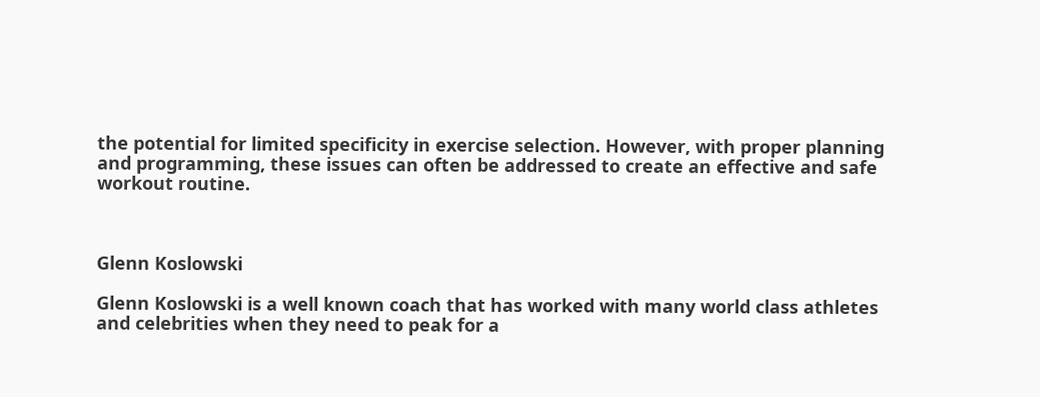the potential for limited specificity in exercise selection. However, with proper planning and programming, these issues can often be addressed to create an effective and safe workout routine.



Glenn Koslowski

Glenn Koslowski is a well known coach that has worked with many world class athletes and celebrities when they need to peak for a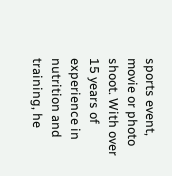sports event, movie or photo shoot. With over 15 years of experience in nutrition and training, he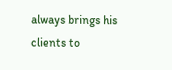always brings his clients to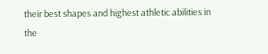their best shapes and highest athletic abilities in the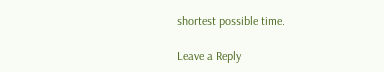shortest possible time.

Leave a Reply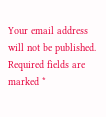Your email address will not be published. Required fields are marked *